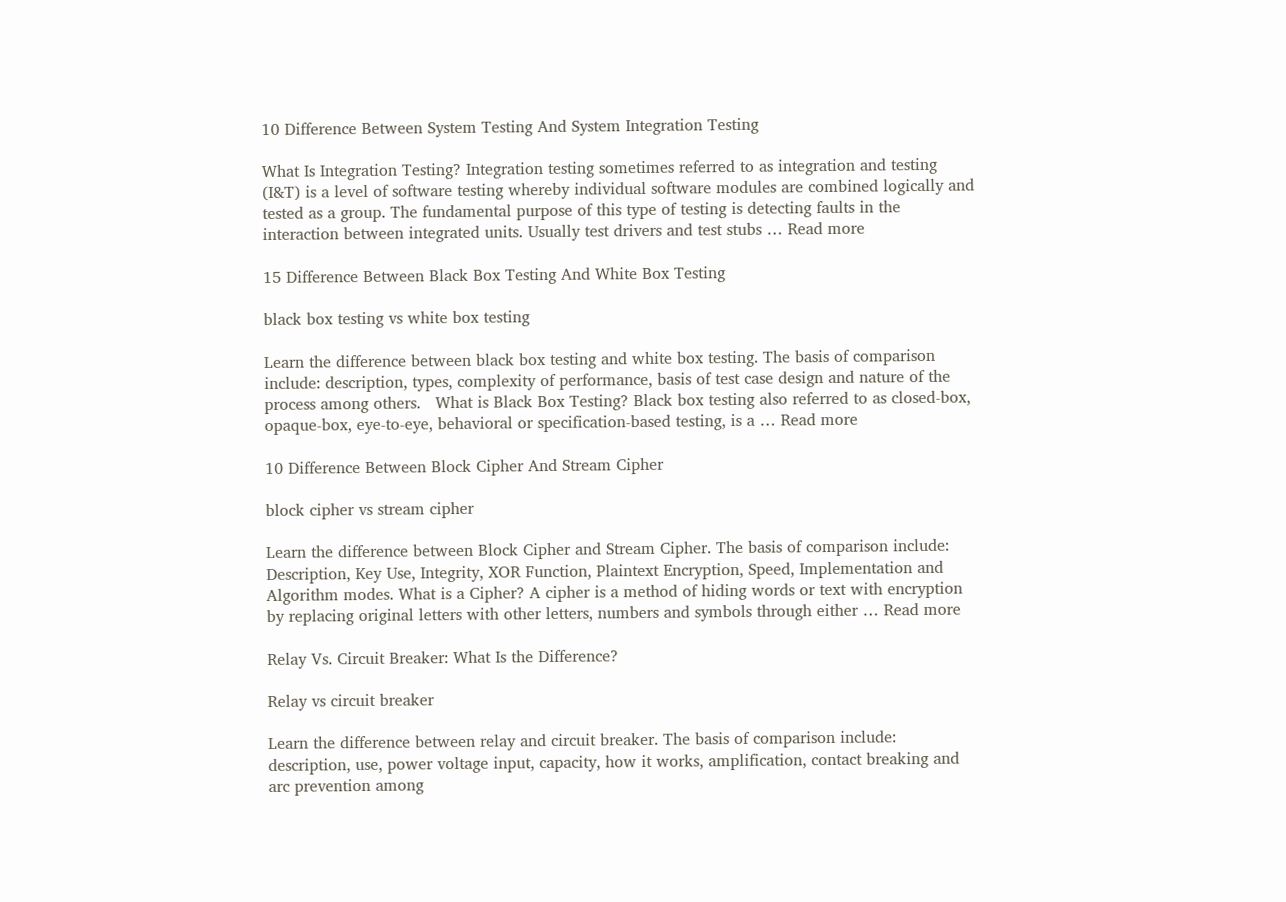10 Difference Between System Testing And System Integration Testing

What Is Integration Testing? Integration testing sometimes referred to as integration and testing (I&T) is a level of software testing whereby individual software modules are combined logically and tested as a group. The fundamental purpose of this type of testing is detecting faults in the interaction between integrated units. Usually test drivers and test stubs … Read more

15 Difference Between Black Box Testing And White Box Testing

black box testing vs white box testing

Learn the difference between black box testing and white box testing. The basis of comparison include: description, types, complexity of performance, basis of test case design and nature of the process among others.   What is Black Box Testing? Black box testing also referred to as closed-box, opaque-box, eye-to-eye, behavioral or specification-based testing, is a … Read more

10 Difference Between Block Cipher And Stream Cipher

block cipher vs stream cipher

Learn the difference between Block Cipher and Stream Cipher. The basis of comparison include: Description, Key Use, Integrity, XOR Function, Plaintext Encryption, Speed, Implementation and Algorithm modes. What is a Cipher? A cipher is a method of hiding words or text with encryption by replacing original letters with other letters, numbers and symbols through either … Read more

Relay Vs. Circuit Breaker: What Is the Difference?

Relay vs circuit breaker

Learn the difference between relay and circuit breaker. The basis of comparison include: description, use, power voltage input, capacity, how it works, amplification, contact breaking and arc prevention among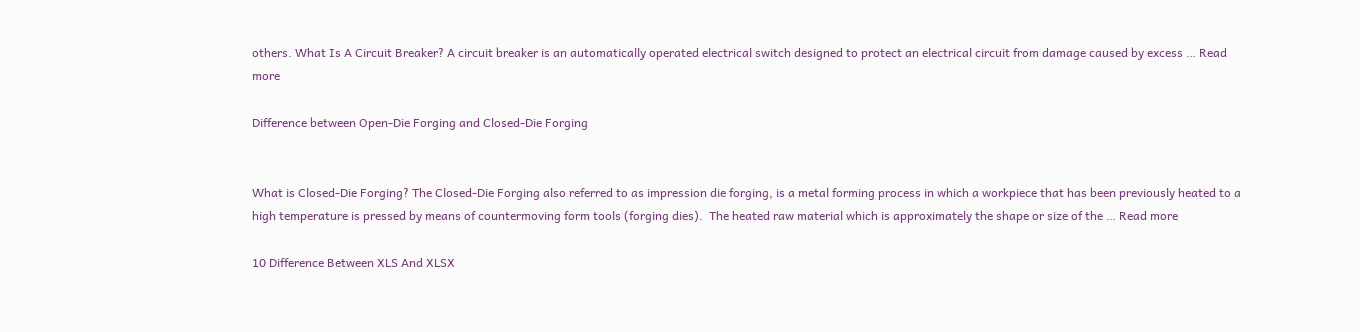others. What Is A Circuit Breaker? A circuit breaker is an automatically operated electrical switch designed to protect an electrical circuit from damage caused by excess … Read more

Difference between Open-Die Forging and Closed-Die Forging


What is Closed-Die Forging? The Closed-Die Forging also referred to as impression die forging, is a metal forming process in which a workpiece that has been previously heated to a high temperature is pressed by means of countermoving form tools (forging dies).  The heated raw material which is approximately the shape or size of the … Read more

10 Difference Between XLS And XLSX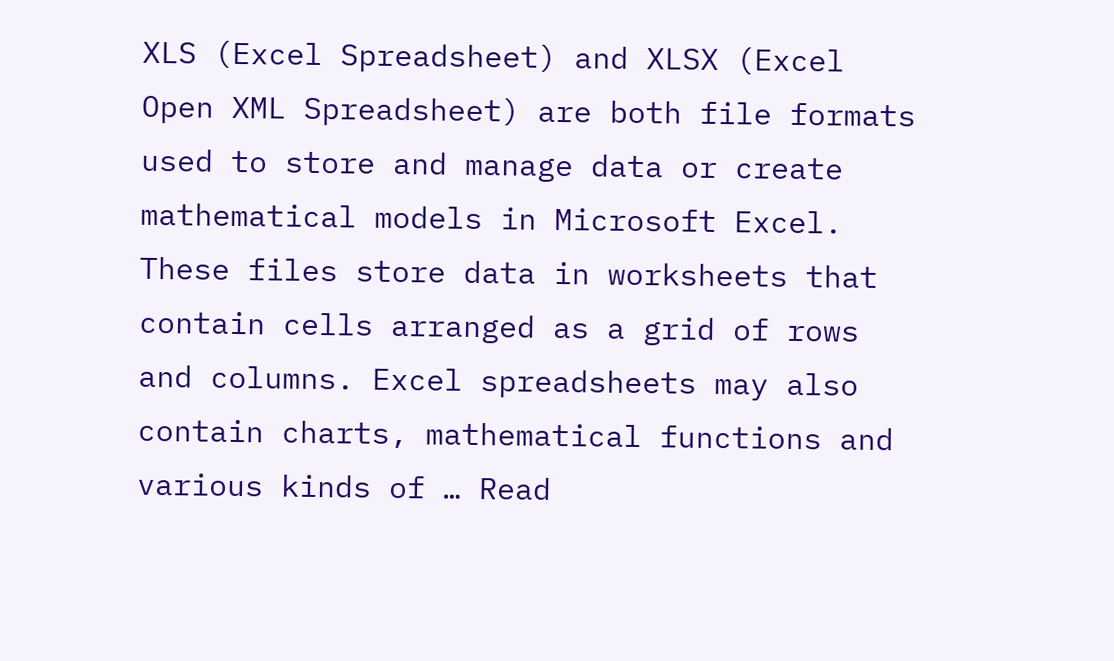XLS (Excel Spreadsheet) and XLSX (Excel Open XML Spreadsheet) are both file formats used to store and manage data or create mathematical models in Microsoft Excel. These files store data in worksheets that contain cells arranged as a grid of rows and columns. Excel spreadsheets may also contain charts, mathematical functions and various kinds of … Read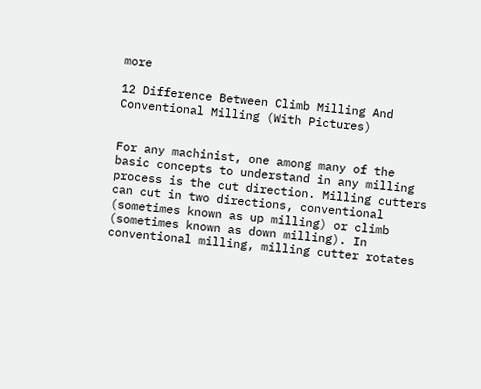more

12 Difference Between Climb Milling And Conventional Milling (With Pictures)


For any machinist, one among many of the basic concepts to understand in any milling process is the cut direction. Milling cutters can cut in two directions, conventional (sometimes known as up milling) or climb (sometimes known as down milling). In conventional milling, milling cutter rotates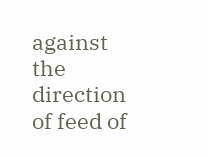against the direction of feed of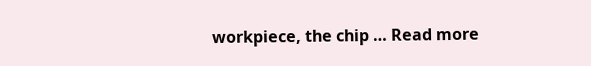workpiece, the chip … Read more